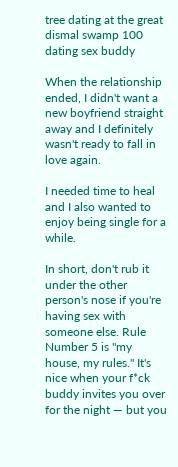tree dating at the great dismal swamp 100 dating sex buddy

When the relationship ended, I didn't want a new boyfriend straight away and I definitely wasn't ready to fall in love again.

I needed time to heal and I also wanted to enjoy being single for a while.

In short, don't rub it under the other person's nose if you're having sex with someone else. Rule Number 5 is "my house, my rules." It's nice when your f*ck buddy invites you over for the night — but you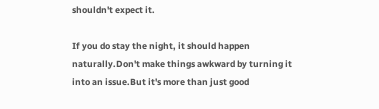shouldn't expect it.

If you do stay the night, it should happen naturally.Don't make things awkward by turning it into an issue.But it's more than just good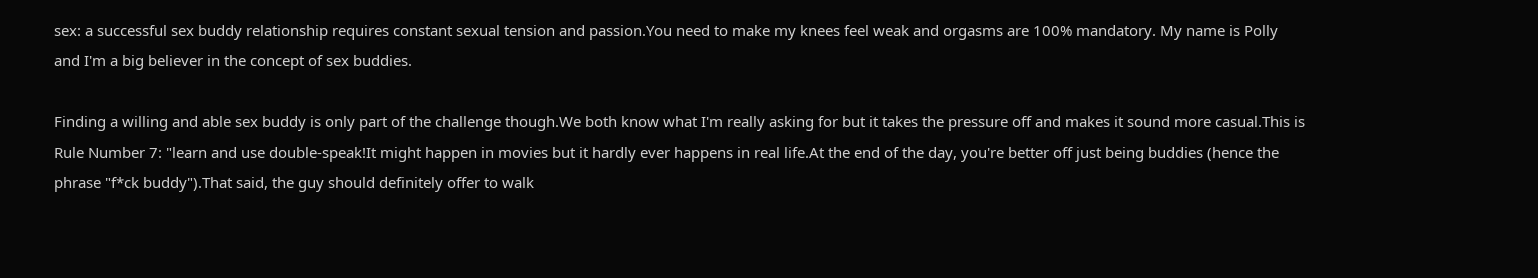sex: a successful sex buddy relationship requires constant sexual tension and passion.You need to make my knees feel weak and orgasms are 100% mandatory. My name is Polly and I'm a big believer in the concept of sex buddies.

Finding a willing and able sex buddy is only part of the challenge though.We both know what I'm really asking for but it takes the pressure off and makes it sound more casual.This is Rule Number 7: "learn and use double-speak!It might happen in movies but it hardly ever happens in real life.At the end of the day, you're better off just being buddies (hence the phrase "f*ck buddy").That said, the guy should definitely offer to walk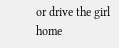or drive the girl home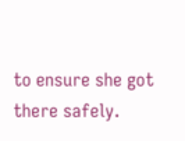to ensure she got there safely.